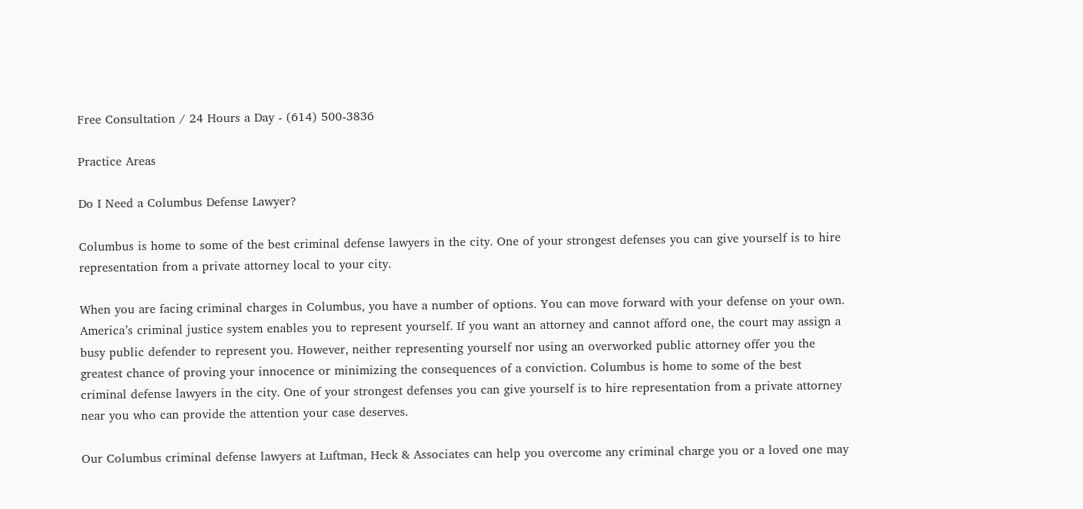Free Consultation / 24 Hours a Day - (614) 500-3836

Practice Areas

Do I Need a Columbus Defense Lawyer?

Columbus is home to some of the best criminal defense lawyers in the city. One of your strongest defenses you can give yourself is to hire representation from a private attorney local to your city.

When you are facing criminal charges in Columbus, you have a number of options. You can move forward with your defense on your own. America’s criminal justice system enables you to represent yourself. If you want an attorney and cannot afford one, the court may assign a busy public defender to represent you. However, neither representing yourself nor using an overworked public attorney offer you the greatest chance of proving your innocence or minimizing the consequences of a conviction. Columbus is home to some of the best criminal defense lawyers in the city. One of your strongest defenses you can give yourself is to hire representation from a private attorney near you who can provide the attention your case deserves.

Our Columbus criminal defense lawyers at Luftman, Heck & Associates can help you overcome any criminal charge you or a loved one may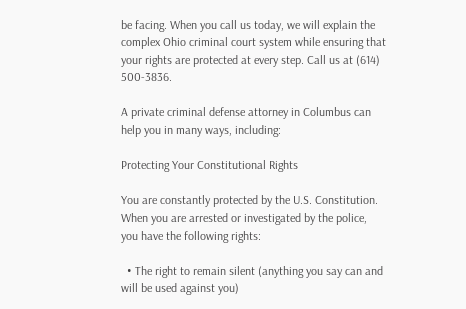be facing. When you call us today, we will explain the complex Ohio criminal court system while ensuring that your rights are protected at every step. Call us at (614) 500-3836.

A private criminal defense attorney in Columbus can help you in many ways, including:

Protecting Your Constitutional Rights

You are constantly protected by the U.S. Constitution. When you are arrested or investigated by the police, you have the following rights:

  • The right to remain silent (anything you say can and will be used against you)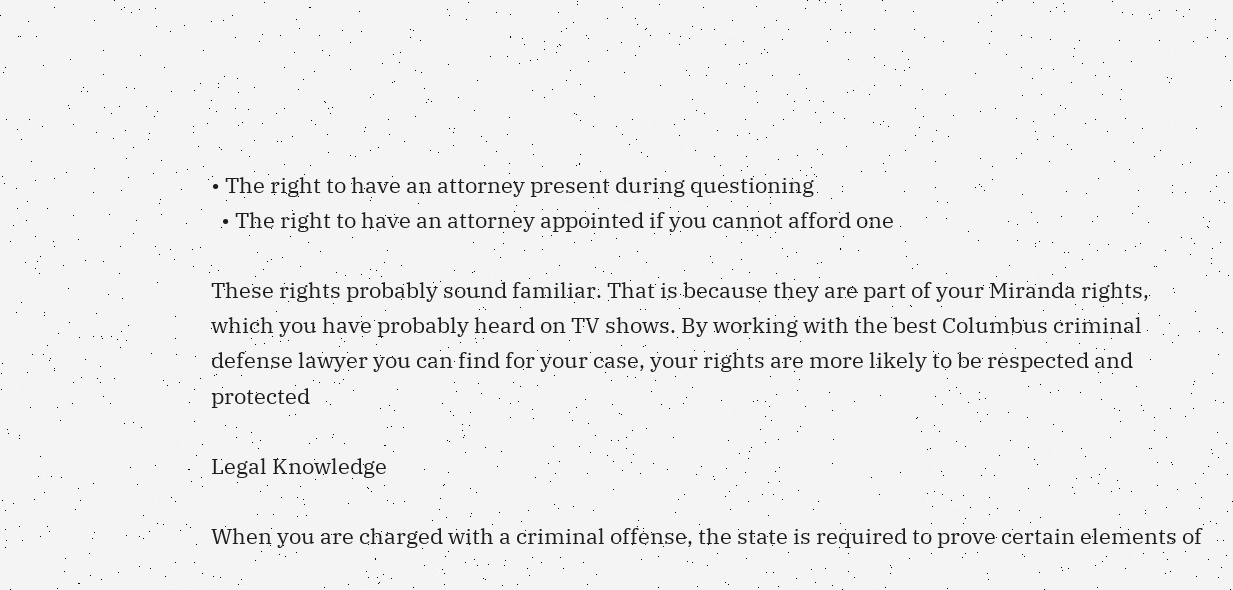• The right to have an attorney present during questioning
  • The right to have an attorney appointed if you cannot afford one

These rights probably sound familiar. That is because they are part of your Miranda rights, which you have probably heard on TV shows. By working with the best Columbus criminal defense lawyer you can find for your case, your rights are more likely to be respected and protected

Legal Knowledge

When you are charged with a criminal offense, the state is required to prove certain elements of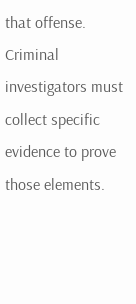that offense. Criminal investigators must collect specific evidence to prove those elements.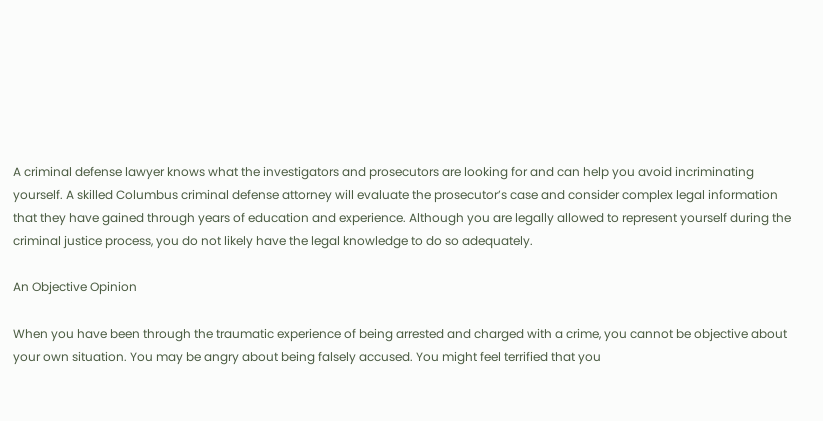A criminal defense lawyer knows what the investigators and prosecutors are looking for and can help you avoid incriminating yourself. A skilled Columbus criminal defense attorney will evaluate the prosecutor’s case and consider complex legal information that they have gained through years of education and experience. Although you are legally allowed to represent yourself during the criminal justice process, you do not likely have the legal knowledge to do so adequately.

An Objective Opinion

When you have been through the traumatic experience of being arrested and charged with a crime, you cannot be objective about your own situation. You may be angry about being falsely accused. You might feel terrified that you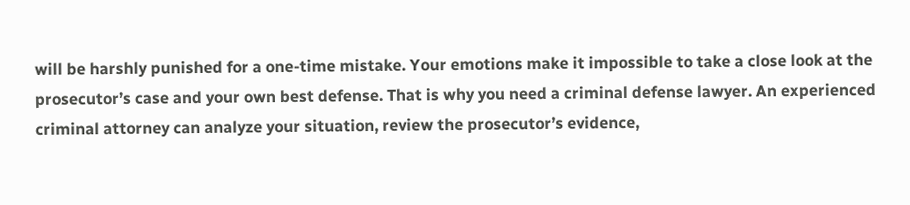will be harshly punished for a one-time mistake. Your emotions make it impossible to take a close look at the prosecutor’s case and your own best defense. That is why you need a criminal defense lawyer. An experienced criminal attorney can analyze your situation, review the prosecutor’s evidence,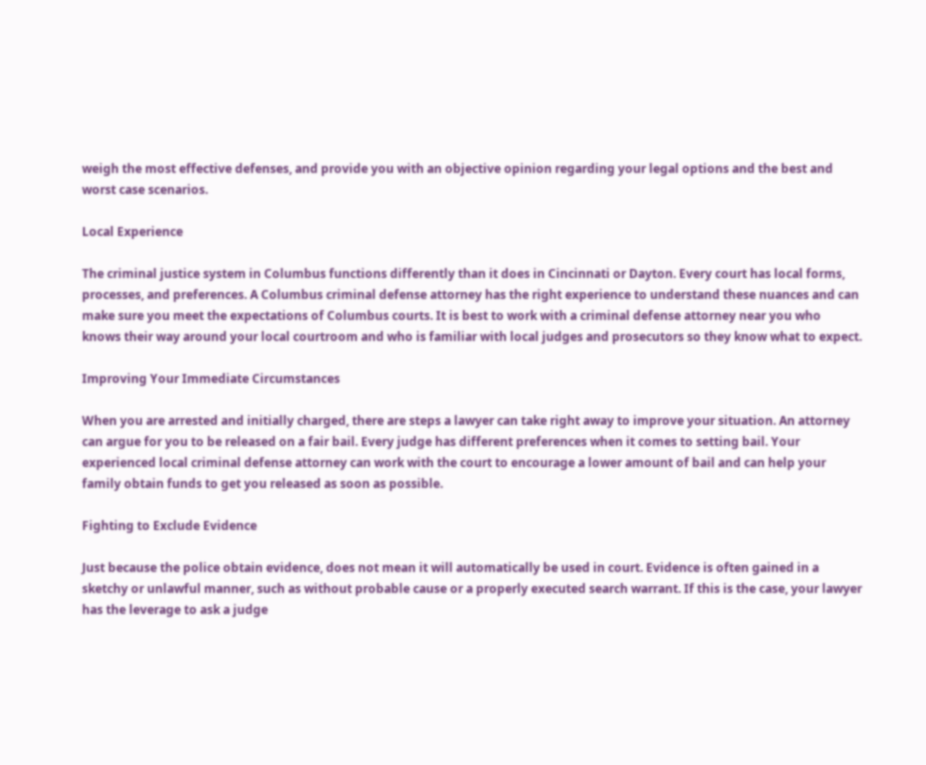weigh the most effective defenses, and provide you with an objective opinion regarding your legal options and the best and worst case scenarios.

Local Experience

The criminal justice system in Columbus functions differently than it does in Cincinnati or Dayton. Every court has local forms, processes, and preferences. A Columbus criminal defense attorney has the right experience to understand these nuances and can make sure you meet the expectations of Columbus courts. It is best to work with a criminal defense attorney near you who knows their way around your local courtroom and who is familiar with local judges and prosecutors so they know what to expect.

Improving Your Immediate Circumstances

When you are arrested and initially charged, there are steps a lawyer can take right away to improve your situation. An attorney can argue for you to be released on a fair bail. Every judge has different preferences when it comes to setting bail. Your experienced local criminal defense attorney can work with the court to encourage a lower amount of bail and can help your family obtain funds to get you released as soon as possible.

Fighting to Exclude Evidence

Just because the police obtain evidence, does not mean it will automatically be used in court. Evidence is often gained in a sketchy or unlawful manner, such as without probable cause or a properly executed search warrant. If this is the case, your lawyer has the leverage to ask a judge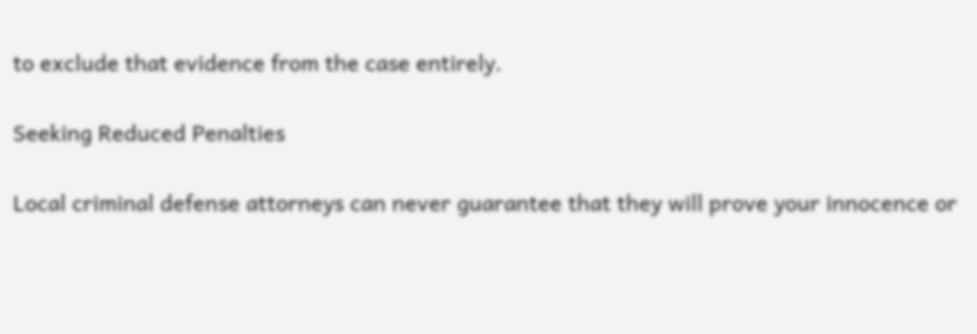to exclude that evidence from the case entirely.

Seeking Reduced Penalties

Local criminal defense attorneys can never guarantee that they will prove your innocence or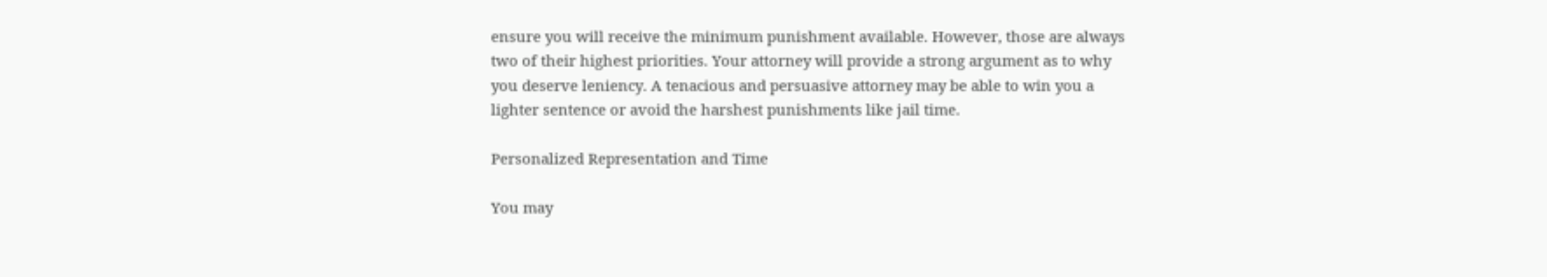ensure you will receive the minimum punishment available. However, those are always two of their highest priorities. Your attorney will provide a strong argument as to why you deserve leniency. A tenacious and persuasive attorney may be able to win you a lighter sentence or avoid the harshest punishments like jail time.

Personalized Representation and Time

You may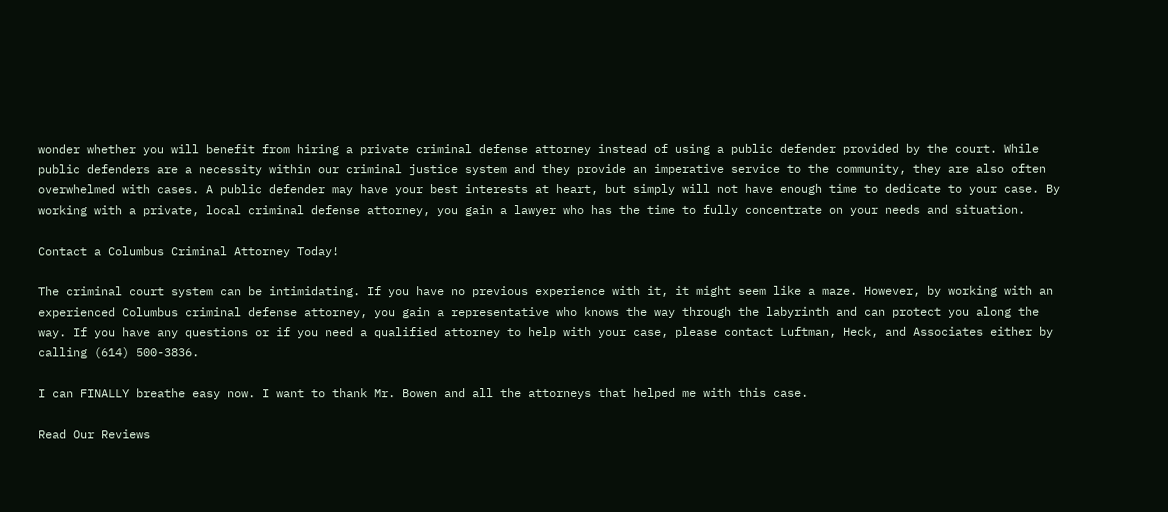wonder whether you will benefit from hiring a private criminal defense attorney instead of using a public defender provided by the court. While public defenders are a necessity within our criminal justice system and they provide an imperative service to the community, they are also often overwhelmed with cases. A public defender may have your best interests at heart, but simply will not have enough time to dedicate to your case. By working with a private, local criminal defense attorney, you gain a lawyer who has the time to fully concentrate on your needs and situation.

Contact a Columbus Criminal Attorney Today!

The criminal court system can be intimidating. If you have no previous experience with it, it might seem like a maze. However, by working with an experienced Columbus criminal defense attorney, you gain a representative who knows the way through the labyrinth and can protect you along the way. If you have any questions or if you need a qualified attorney to help with your case, please contact Luftman, Heck, and Associates either by calling (614) 500-3836.

I can FINALLY breathe easy now. I want to thank Mr. Bowen and all the attorneys that helped me with this case.

Read Our Reviews